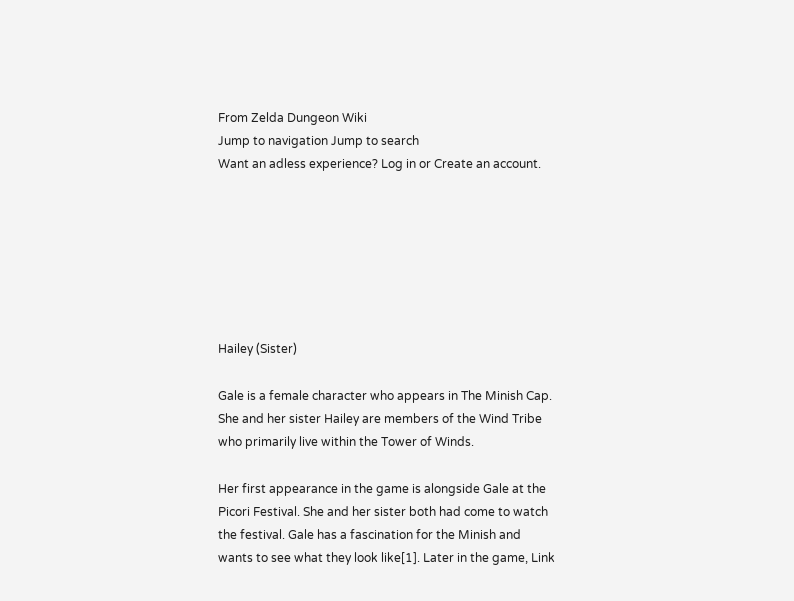From Zelda Dungeon Wiki
Jump to navigation Jump to search
Want an adless experience? Log in or Create an account.







Hailey (Sister)

Gale is a female character who appears in The Minish Cap. She and her sister Hailey are members of the Wind Tribe who primarily live within the Tower of Winds.

Her first appearance in the game is alongside Gale at the Picori Festival. She and her sister both had come to watch the festival. Gale has a fascination for the Minish and wants to see what they look like[1]. Later in the game, Link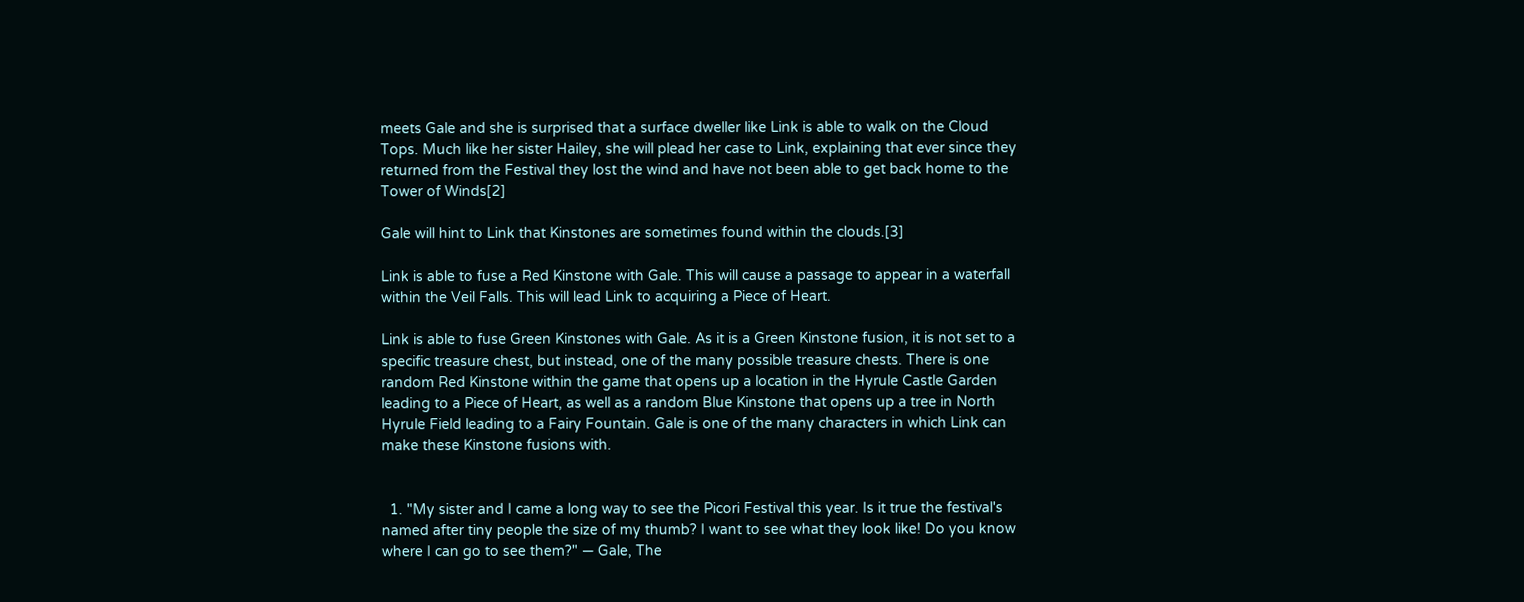meets Gale and she is surprised that a surface dweller like Link is able to walk on the Cloud Tops. Much like her sister Hailey, she will plead her case to Link, explaining that ever since they returned from the Festival they lost the wind and have not been able to get back home to the Tower of Winds[2]

Gale will hint to Link that Kinstones are sometimes found within the clouds.[3]

Link is able to fuse a Red Kinstone with Gale. This will cause a passage to appear in a waterfall within the Veil Falls. This will lead Link to acquiring a Piece of Heart.

Link is able to fuse Green Kinstones with Gale. As it is a Green Kinstone fusion, it is not set to a specific treasure chest, but instead, one of the many possible treasure chests. There is one random Red Kinstone within the game that opens up a location in the Hyrule Castle Garden leading to a Piece of Heart, as well as a random Blue Kinstone that opens up a tree in North Hyrule Field leading to a Fairy Fountain. Gale is one of the many characters in which Link can make these Kinstone fusions with.


  1. "My sister and I came a long way to see the Picori Festival this year. Is it true the festival's named after tiny people the size of my thumb? I want to see what they look like! Do you know where I can go to see them?" — Gale, The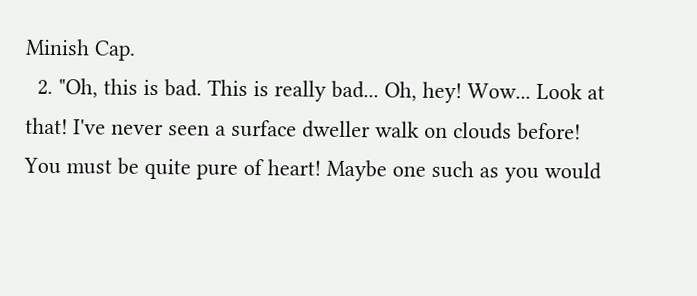Minish Cap.
  2. "Oh, this is bad. This is really bad... Oh, hey! Wow... Look at that! I've never seen a surface dweller walk on clouds before! You must be quite pure of heart! Maybe one such as you would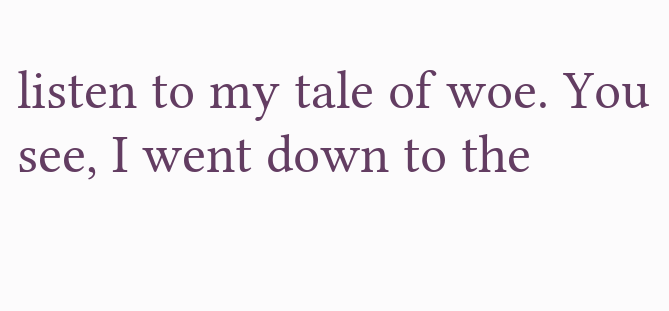listen to my tale of woe. You see, I went down to the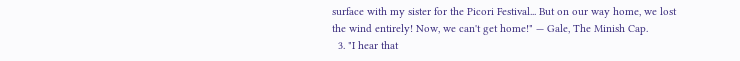surface with my sister for the Picori Festival... But on our way home, we lost the wind entirely! Now, we can't get home!" — Gale, The Minish Cap.
  3. "I hear that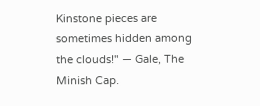Kinstone pieces are sometimes hidden among the clouds!" — Gale, The Minish Cap.